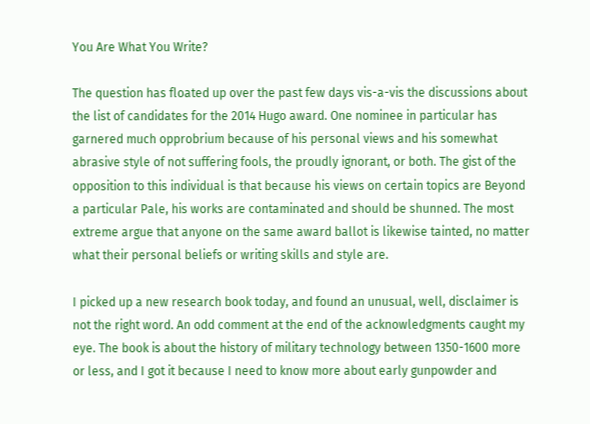You Are What You Write?

The question has floated up over the past few days vis-a-vis the discussions about the list of candidates for the 2014 Hugo award. One nominee in particular has garnered much opprobrium because of his personal views and his somewhat abrasive style of not suffering fools, the proudly ignorant, or both. The gist of the opposition to this individual is that because his views on certain topics are Beyond a particular Pale, his works are contaminated and should be shunned. The most extreme argue that anyone on the same award ballot is likewise tainted, no matter what their personal beliefs or writing skills and style are.

I picked up a new research book today, and found an unusual, well, disclaimer is not the right word. An odd comment at the end of the acknowledgments caught my eye. The book is about the history of military technology between 1350-1600 more or less, and I got it because I need to know more about early gunpowder and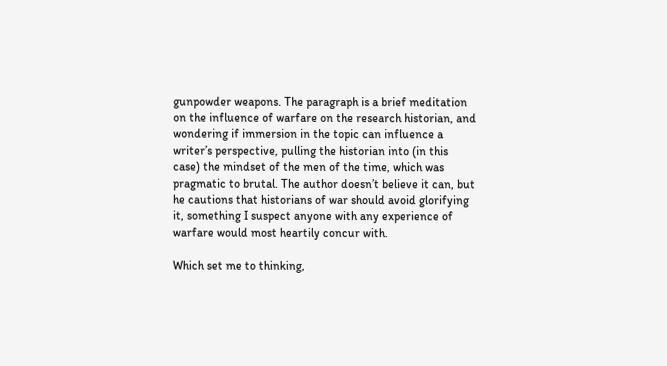gunpowder weapons. The paragraph is a brief meditation on the influence of warfare on the research historian, and wondering if immersion in the topic can influence a writer’s perspective, pulling the historian into (in this case) the mindset of the men of the time, which was pragmatic to brutal. The author doesn’t believe it can, but he cautions that historians of war should avoid glorifying it, something I suspect anyone with any experience of warfare would most heartily concur with.

Which set me to thinking,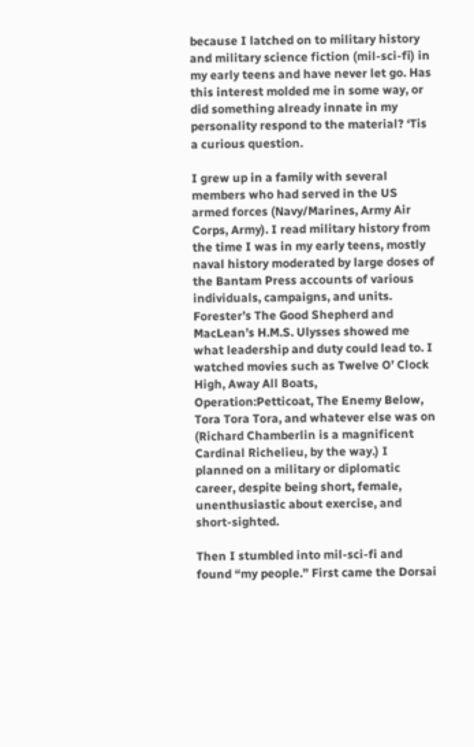because I latched on to military history and military science fiction (mil-sci-fi) in my early teens and have never let go. Has this interest molded me in some way, or did something already innate in my personality respond to the material? ‘Tis a curious question.

I grew up in a family with several members who had served in the US armed forces (Navy/Marines, Army Air Corps, Army). I read military history from the time I was in my early teens, mostly naval history moderated by large doses of the Bantam Press accounts of various individuals, campaigns, and units. Forester’s The Good Shepherd and MacLean’s H.M.S. Ulysses showed me what leadership and duty could lead to. I watched movies such as Twelve O’ Clock High, Away All Boats, Operation:Petticoat, The Enemy Below, Tora Tora Tora, and whatever else was on (Richard Chamberlin is a magnificent Cardinal Richelieu, by the way.) I planned on a military or diplomatic career, despite being short, female, unenthusiastic about exercise, and short-sighted.

Then I stumbled into mil-sci-fi and found “my people.” First came the Dorsai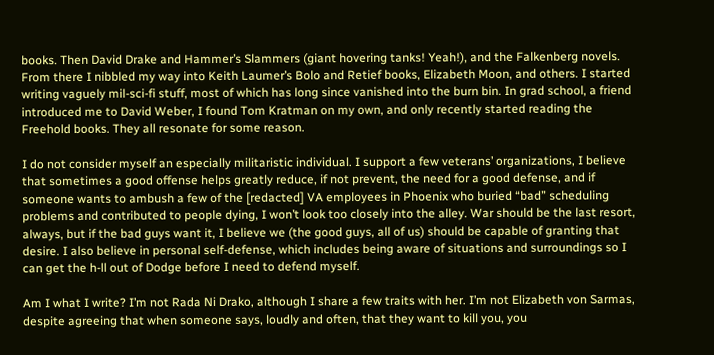books. Then David Drake and Hammer’s Slammers (giant hovering tanks! Yeah!), and the Falkenberg novels. From there I nibbled my way into Keith Laumer’s Bolo and Retief books, Elizabeth Moon, and others. I started writing vaguely mil-sci-fi stuff, most of which has long since vanished into the burn bin. In grad school, a friend introduced me to David Weber, I found Tom Kratman on my own, and only recently started reading the Freehold books. They all resonate for some reason.

I do not consider myself an especially militaristic individual. I support a few veterans’ organizations, I believe that sometimes a good offense helps greatly reduce, if not prevent, the need for a good defense, and if someone wants to ambush a few of the [redacted] VA employees in Phoenix who buried “bad” scheduling problems and contributed to people dying, I won’t look too closely into the alley. War should be the last resort, always, but if the bad guys want it, I believe we (the good guys, all of us) should be capable of granting that desire. I also believe in personal self-defense, which includes being aware of situations and surroundings so I can get the h-ll out of Dodge before I need to defend myself.

Am I what I write? I’m not Rada Ni Drako, although I share a few traits with her. I’m not Elizabeth von Sarmas, despite agreeing that when someone says, loudly and often, that they want to kill you, you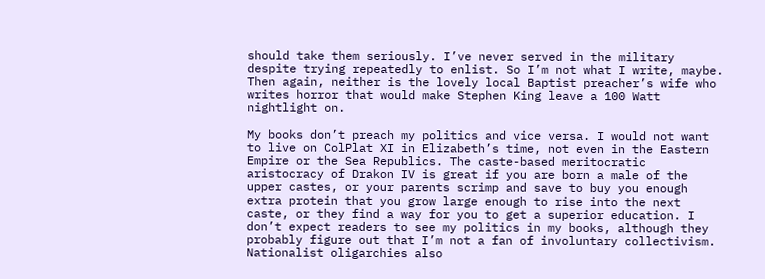should take them seriously. I’ve never served in the military despite trying repeatedly to enlist. So I’m not what I write, maybe. Then again, neither is the lovely local Baptist preacher’s wife who writes horror that would make Stephen King leave a 100 Watt nightlight on.

My books don’t preach my politics and vice versa. I would not want to live on ColPlat XI in Elizabeth’s time, not even in the Eastern Empire or the Sea Republics. The caste-based meritocratic aristocracy of Drakon IV is great if you are born a male of the upper castes, or your parents scrimp and save to buy you enough extra protein that you grow large enough to rise into the next caste, or they find a way for you to get a superior education. I don’t expect readers to see my politics in my books, although they probably figure out that I’m not a fan of involuntary collectivism. Nationalist oligarchies also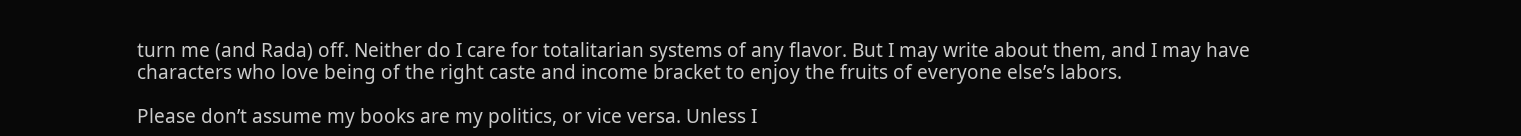turn me (and Rada) off. Neither do I care for totalitarian systems of any flavor. But I may write about them, and I may have characters who love being of the right caste and income bracket to enjoy the fruits of everyone else’s labors.

Please don’t assume my books are my politics, or vice versa. Unless I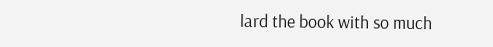lard the book with so much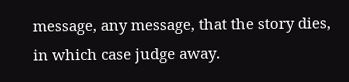message, any message, that the story dies, in which case judge away.